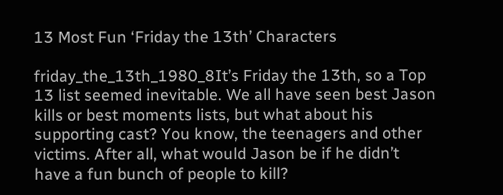13 Most Fun ‘Friday the 13th’ Characters

friday_the_13th_1980_8It’s Friday the 13th, so a Top 13 list seemed inevitable. We all have seen best Jason kills or best moments lists, but what about his supporting cast? You know, the teenagers and other victims. After all, what would Jason be if he didn’t have a fun bunch of people to kill?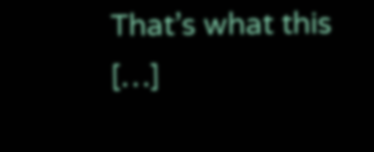That’s what this […]